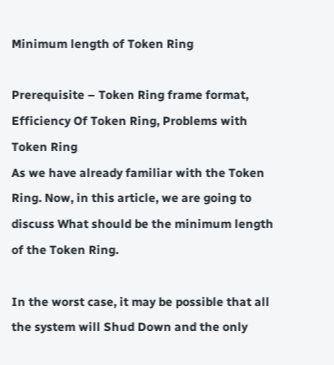Minimum length of Token Ring

Prerequisite – Token Ring frame format, Efficiency Of Token Ring, Problems with Token Ring
As we have already familiar with the Token Ring. Now, in this article, we are going to discuss What should be the minimum length of the Token Ring.

In the worst case, it may be possible that all the system will Shud Down and the only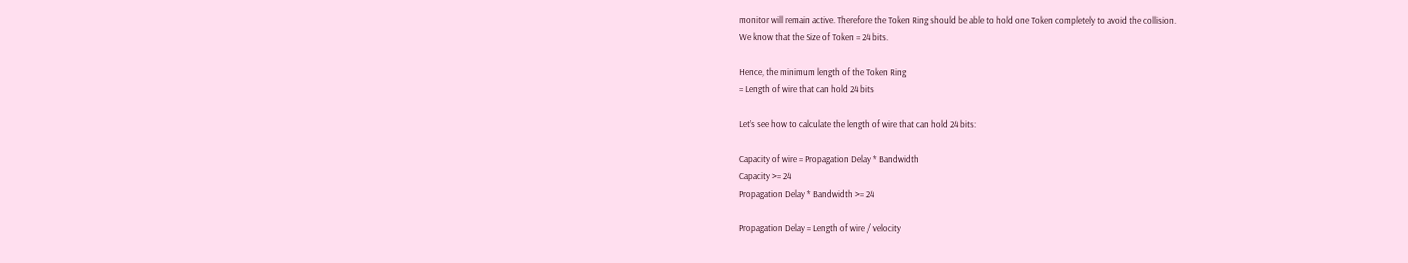monitor will remain active. Therefore the Token Ring should be able to hold one Token completely to avoid the collision.
We know that the Size of Token = 24 bits.

Hence, the minimum length of the Token Ring
= Length of wire that can hold 24 bits

Let’s see how to calculate the length of wire that can hold 24 bits:

Capacity of wire = Propagation Delay * Bandwidth
Capacity >= 24
Propagation Delay * Bandwidth >= 24

Propagation Delay = Length of wire / velocity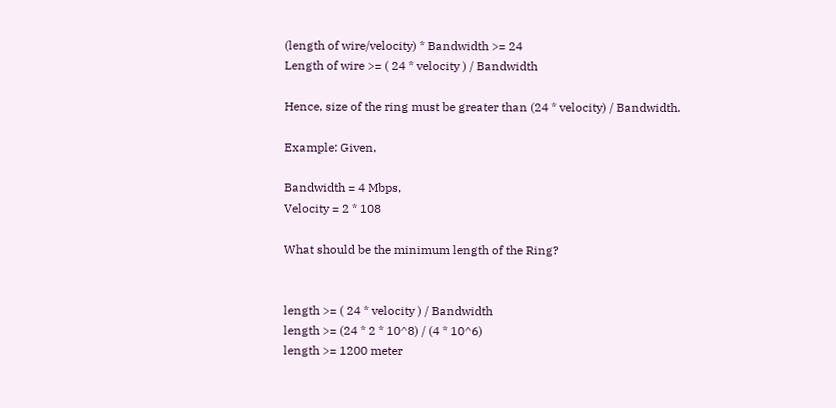(length of wire/velocity) * Bandwidth >= 24
Length of wire >= ( 24 * velocity ) / Bandwidth

Hence, size of the ring must be greater than (24 * velocity) / Bandwidth.

Example: Given,

Bandwidth = 4 Mbps,
Velocity = 2 * 108

What should be the minimum length of the Ring?


length >= ( 24 * velocity ) / Bandwidth
length >= (24 * 2 * 10^8) / (4 * 10^6)
length >= 1200 meter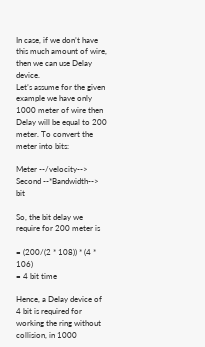In case, if we don’t have this much amount of wire, then we can use Delay device.
Let’s assume for the given example we have only 1000 meter of wire then Delay will be equal to 200 meter. To convert the meter into bits:

Meter --/velocity--> Second --*Bandwidth--> bit

So, the bit delay we require for 200 meter is

= (200/(2 * 108)) * (4 * 106)
= 4 bit time

Hence, a Delay device of 4 bit is required for working the ring without collision, in 1000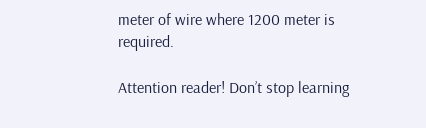meter of wire where 1200 meter is required.

Attention reader! Don’t stop learning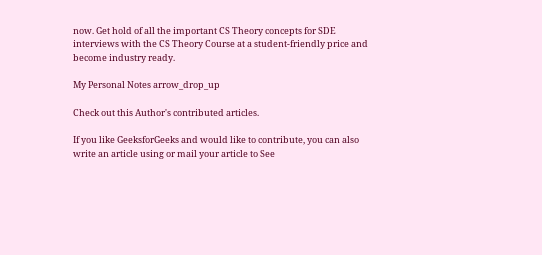now. Get hold of all the important CS Theory concepts for SDE interviews with the CS Theory Course at a student-friendly price and become industry ready.

My Personal Notes arrow_drop_up

Check out this Author's contributed articles.

If you like GeeksforGeeks and would like to contribute, you can also write an article using or mail your article to See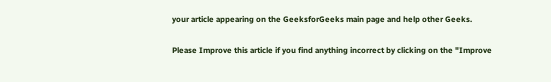your article appearing on the GeeksforGeeks main page and help other Geeks.

Please Improve this article if you find anything incorrect by clicking on the "Improve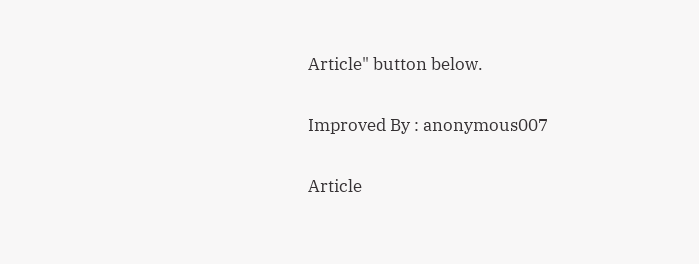Article" button below.

Improved By : anonymous007

Article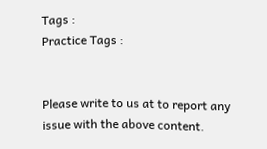Tags :
Practice Tags :


Please write to us at to report any issue with the above content.